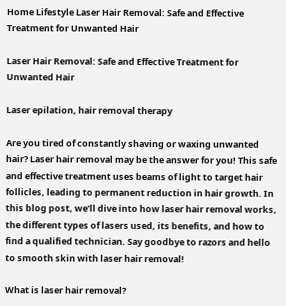Home Lifestyle Laser Hair Removal: Safe and Effective Treatment for Unwanted Hair

Laser Hair Removal: Safe and Effective Treatment for Unwanted Hair

Laser epilation, hair removal therapy

Are you tired of constantly shaving or waxing unwanted hair? Laser hair removal may be the answer for you! This safe and effective treatment uses beams of light to target hair follicles, leading to permanent reduction in hair growth. In this blog post, we’ll dive into how laser hair removal works, the different types of lasers used, its benefits, and how to find a qualified technician. Say goodbye to razors and hello to smooth skin with laser hair removal!

What is laser hair removal?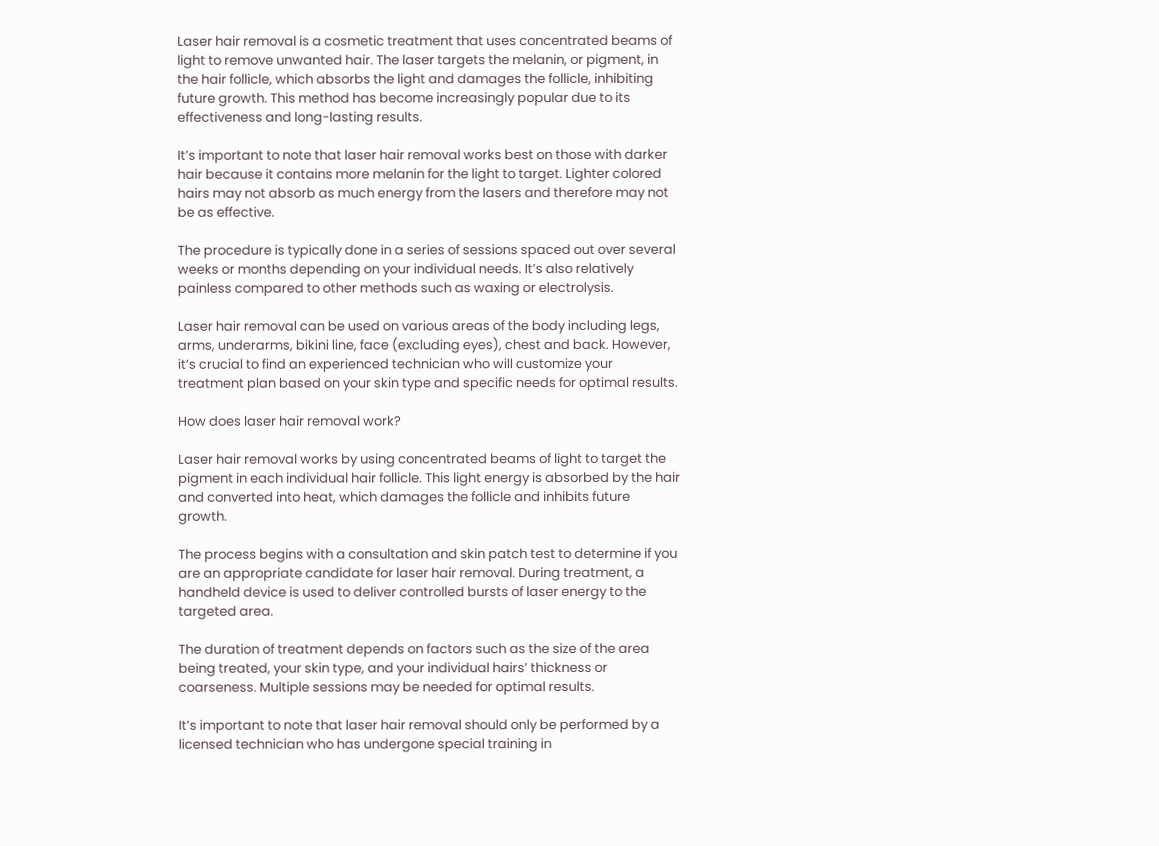Laser hair removal is a cosmetic treatment that uses concentrated beams of light to remove unwanted hair. The laser targets the melanin, or pigment, in the hair follicle, which absorbs the light and damages the follicle, inhibiting future growth. This method has become increasingly popular due to its effectiveness and long-lasting results.

It’s important to note that laser hair removal works best on those with darker hair because it contains more melanin for the light to target. Lighter colored hairs may not absorb as much energy from the lasers and therefore may not be as effective.

The procedure is typically done in a series of sessions spaced out over several weeks or months depending on your individual needs. It’s also relatively painless compared to other methods such as waxing or electrolysis.

Laser hair removal can be used on various areas of the body including legs, arms, underarms, bikini line, face (excluding eyes), chest and back. However, it’s crucial to find an experienced technician who will customize your treatment plan based on your skin type and specific needs for optimal results.

How does laser hair removal work?

Laser hair removal works by using concentrated beams of light to target the pigment in each individual hair follicle. This light energy is absorbed by the hair and converted into heat, which damages the follicle and inhibits future growth.

The process begins with a consultation and skin patch test to determine if you are an appropriate candidate for laser hair removal. During treatment, a handheld device is used to deliver controlled bursts of laser energy to the targeted area.

The duration of treatment depends on factors such as the size of the area being treated, your skin type, and your individual hairs’ thickness or coarseness. Multiple sessions may be needed for optimal results.

It’s important to note that laser hair removal should only be performed by a licensed technician who has undergone special training in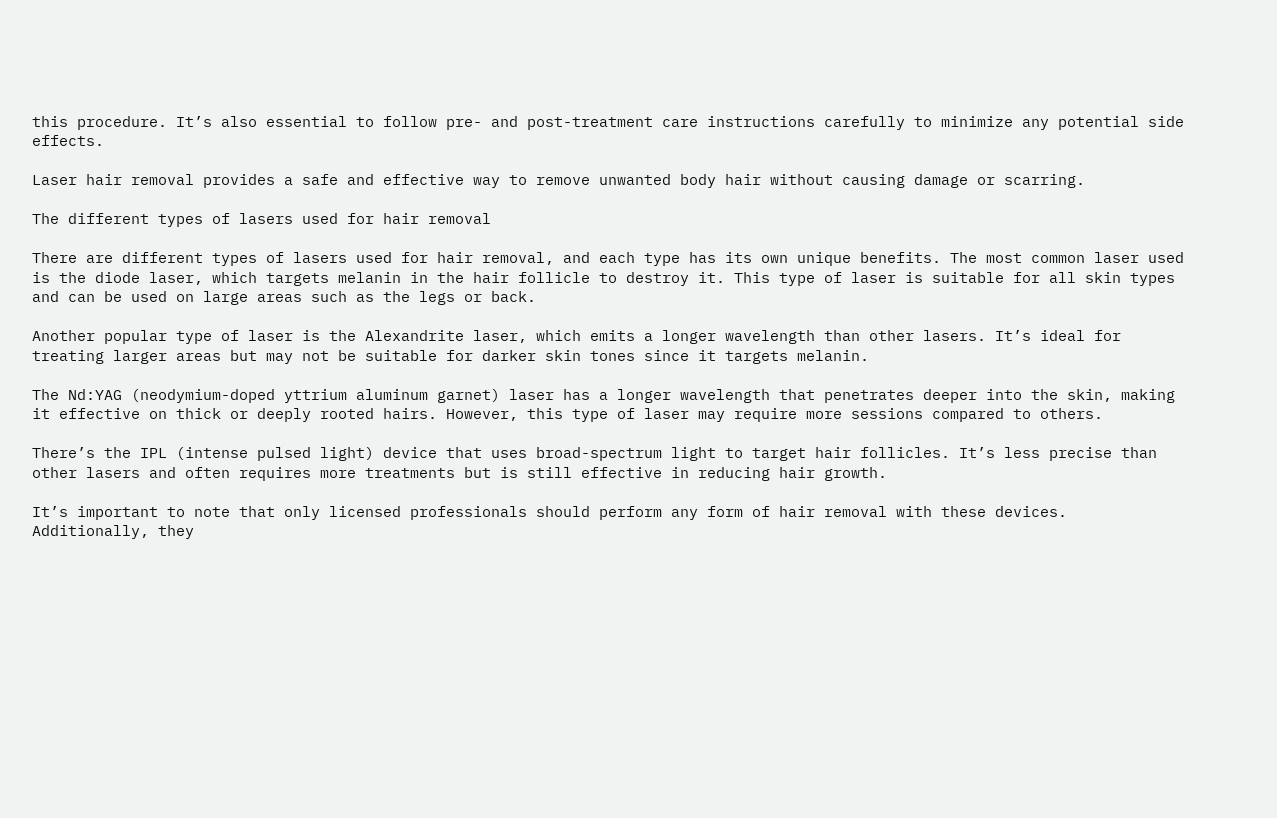this procedure. It’s also essential to follow pre- and post-treatment care instructions carefully to minimize any potential side effects.

Laser hair removal provides a safe and effective way to remove unwanted body hair without causing damage or scarring.

The different types of lasers used for hair removal

There are different types of lasers used for hair removal, and each type has its own unique benefits. The most common laser used is the diode laser, which targets melanin in the hair follicle to destroy it. This type of laser is suitable for all skin types and can be used on large areas such as the legs or back.

Another popular type of laser is the Alexandrite laser, which emits a longer wavelength than other lasers. It’s ideal for treating larger areas but may not be suitable for darker skin tones since it targets melanin.

The Nd:YAG (neodymium-doped yttrium aluminum garnet) laser has a longer wavelength that penetrates deeper into the skin, making it effective on thick or deeply rooted hairs. However, this type of laser may require more sessions compared to others.

There’s the IPL (intense pulsed light) device that uses broad-spectrum light to target hair follicles. It’s less precise than other lasers and often requires more treatments but is still effective in reducing hair growth.

It’s important to note that only licensed professionals should perform any form of hair removal with these devices. Additionally, they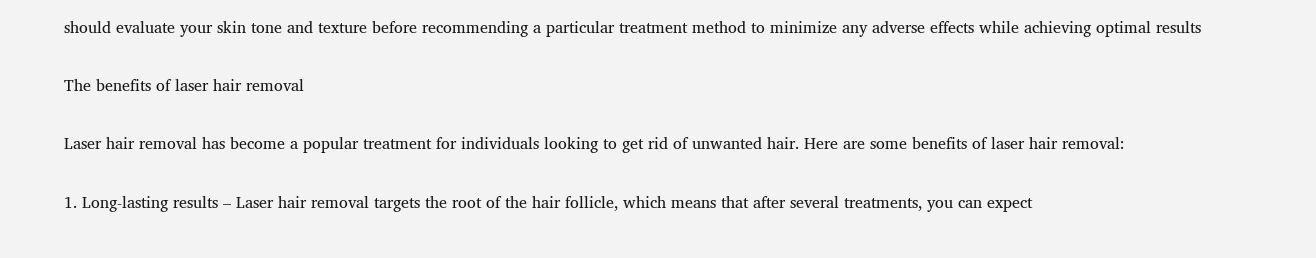should evaluate your skin tone and texture before recommending a particular treatment method to minimize any adverse effects while achieving optimal results

The benefits of laser hair removal

Laser hair removal has become a popular treatment for individuals looking to get rid of unwanted hair. Here are some benefits of laser hair removal:

1. Long-lasting results – Laser hair removal targets the root of the hair follicle, which means that after several treatments, you can expect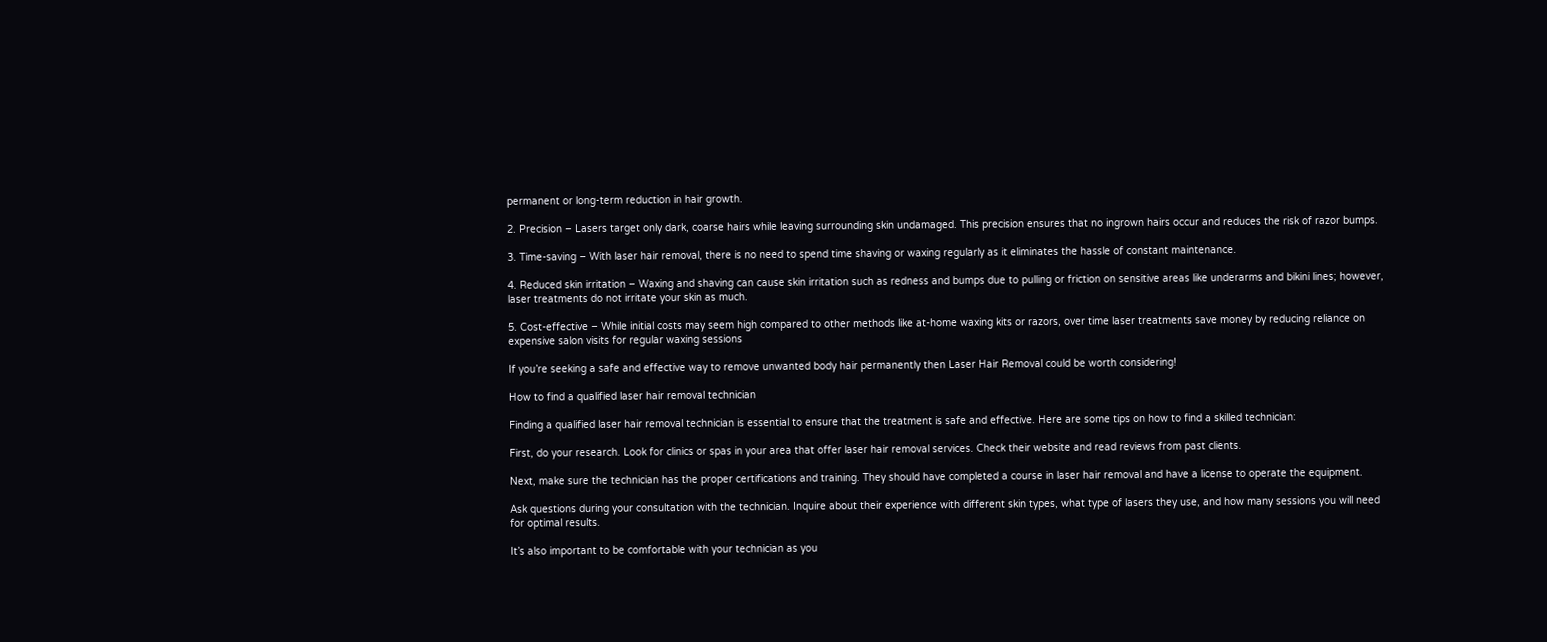permanent or long-term reduction in hair growth.

2. Precision – Lasers target only dark, coarse hairs while leaving surrounding skin undamaged. This precision ensures that no ingrown hairs occur and reduces the risk of razor bumps.

3. Time-saving – With laser hair removal, there is no need to spend time shaving or waxing regularly as it eliminates the hassle of constant maintenance.

4. Reduced skin irritation – Waxing and shaving can cause skin irritation such as redness and bumps due to pulling or friction on sensitive areas like underarms and bikini lines; however, laser treatments do not irritate your skin as much.

5. Cost-effective – While initial costs may seem high compared to other methods like at-home waxing kits or razors, over time laser treatments save money by reducing reliance on expensive salon visits for regular waxing sessions

If you’re seeking a safe and effective way to remove unwanted body hair permanently then Laser Hair Removal could be worth considering!

How to find a qualified laser hair removal technician

Finding a qualified laser hair removal technician is essential to ensure that the treatment is safe and effective. Here are some tips on how to find a skilled technician:

First, do your research. Look for clinics or spas in your area that offer laser hair removal services. Check their website and read reviews from past clients.

Next, make sure the technician has the proper certifications and training. They should have completed a course in laser hair removal and have a license to operate the equipment.

Ask questions during your consultation with the technician. Inquire about their experience with different skin types, what type of lasers they use, and how many sessions you will need for optimal results.

It’s also important to be comfortable with your technician as you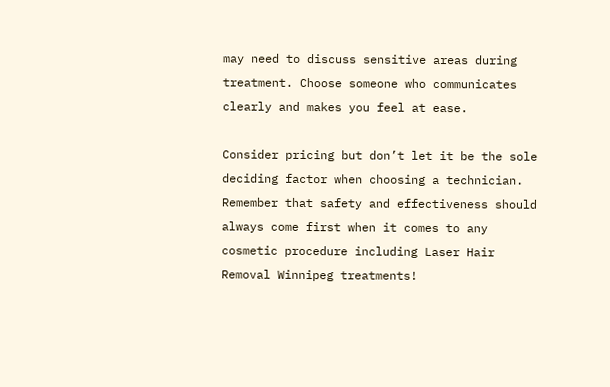may need to discuss sensitive areas during treatment. Choose someone who communicates clearly and makes you feel at ease.

Consider pricing but don’t let it be the sole deciding factor when choosing a technician. Remember that safety and effectiveness should always come first when it comes to any cosmetic procedure including Laser Hair Removal Winnipeg treatments!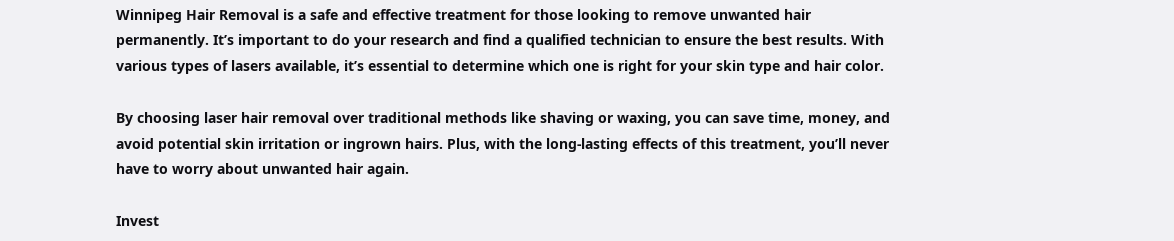Winnipeg Hair Removal is a safe and effective treatment for those looking to remove unwanted hair permanently. It’s important to do your research and find a qualified technician to ensure the best results. With various types of lasers available, it’s essential to determine which one is right for your skin type and hair color.

By choosing laser hair removal over traditional methods like shaving or waxing, you can save time, money, and avoid potential skin irritation or ingrown hairs. Plus, with the long-lasting effects of this treatment, you’ll never have to worry about unwanted hair again.

Invest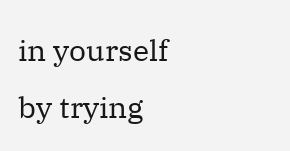in yourself by trying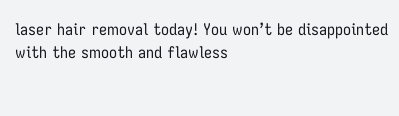laser hair removal today! You won’t be disappointed with the smooth and flawless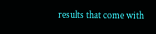results that come with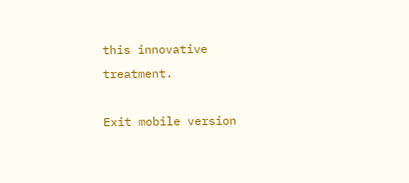this innovative treatment.

Exit mobile version